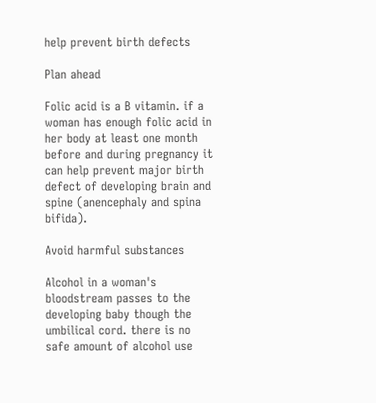help prevent birth defects

Plan ahead

Folic acid is a B vitamin. if a woman has enough folic acid in her body at least one month before and during pregnancy it can help prevent major birth defect of developing brain and spine (anencephaly and spina bifida).

Avoid harmful substances

Alcohol in a woman's bloodstream passes to the developing baby though the umbilical cord. there is no safe amount of alcohol use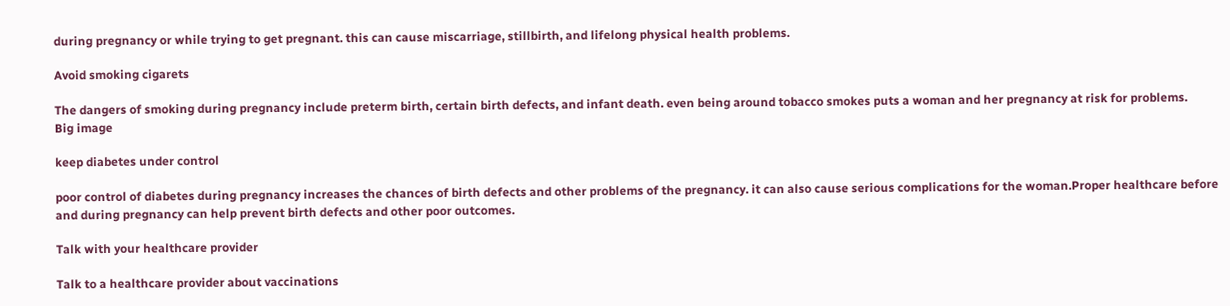during pregnancy or while trying to get pregnant. this can cause miscarriage, stillbirth, and lifelong physical health problems.

Avoid smoking cigarets

The dangers of smoking during pregnancy include preterm birth, certain birth defects, and infant death. even being around tobacco smokes puts a woman and her pregnancy at risk for problems.
Big image

keep diabetes under control

poor control of diabetes during pregnancy increases the chances of birth defects and other problems of the pregnancy. it can also cause serious complications for the woman.Proper healthcare before and during pregnancy can help prevent birth defects and other poor outcomes.

Talk with your healthcare provider

Talk to a healthcare provider about vaccinations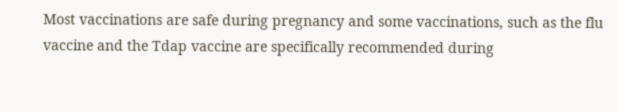Most vaccinations are safe during pregnancy and some vaccinations, such as the flu vaccine and the Tdap vaccine are specifically recommended during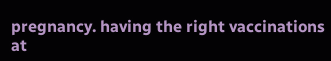pregnancy. having the right vaccinations at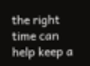the right time can help keep a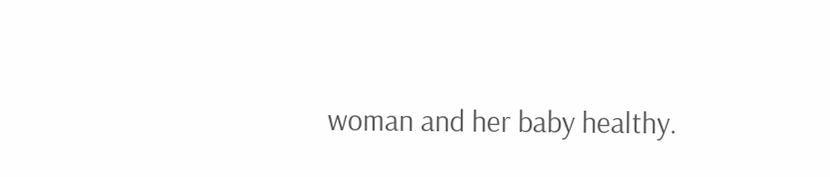woman and her baby healthy.